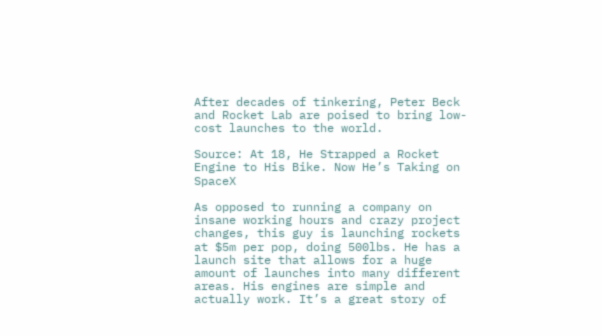After decades of tinkering, Peter Beck and Rocket Lab are poised to bring low-cost launches to the world.

Source: At 18, He Strapped a Rocket Engine to His Bike. Now He’s Taking on SpaceX

As opposed to running a company on insane working hours and crazy project changes, this guy is launching rockets at $5m per pop, doing 500lbs. He has a launch site that allows for a huge amount of launches into many different areas. His engines are simple and actually work. It’s a great story of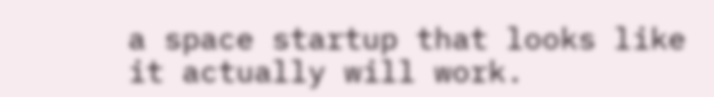a space startup that looks like it actually will work.